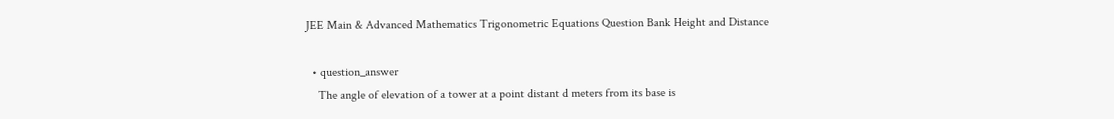JEE Main & Advanced Mathematics Trigonometric Equations Question Bank Height and Distance

  • question_answer
    The angle of elevation of a tower at a point distant d meters from its base is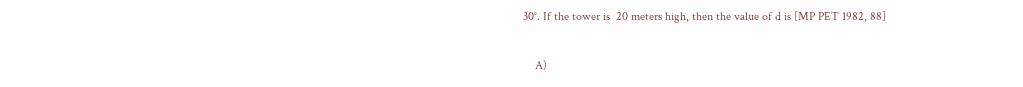30°. If the tower is  20 meters high, then the value of d is [MP PET 1982, 88]

    A)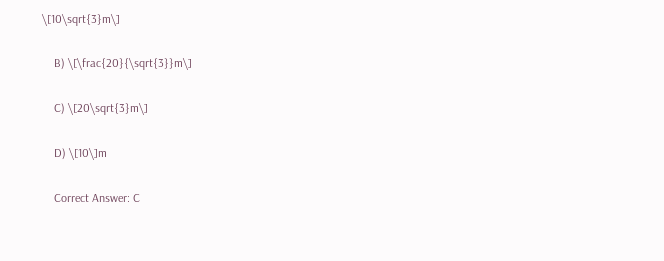\[10\sqrt{3}m\]

    B) \[\frac{20}{\sqrt{3}}m\]

    C) \[20\sqrt{3}m\]

    D) \[10\]m

    Correct Answer: C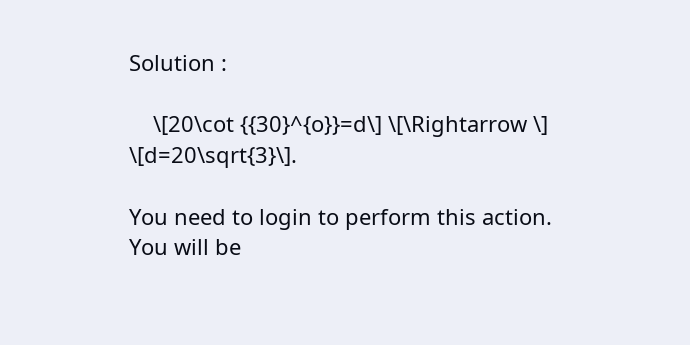Solution :

    \[20\cot {{30}^{o}}=d\] \[\Rightarrow \] \[d=20\sqrt{3}\].

You need to login to perform this action.
You will be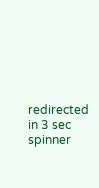redirected in 3 sec spinner